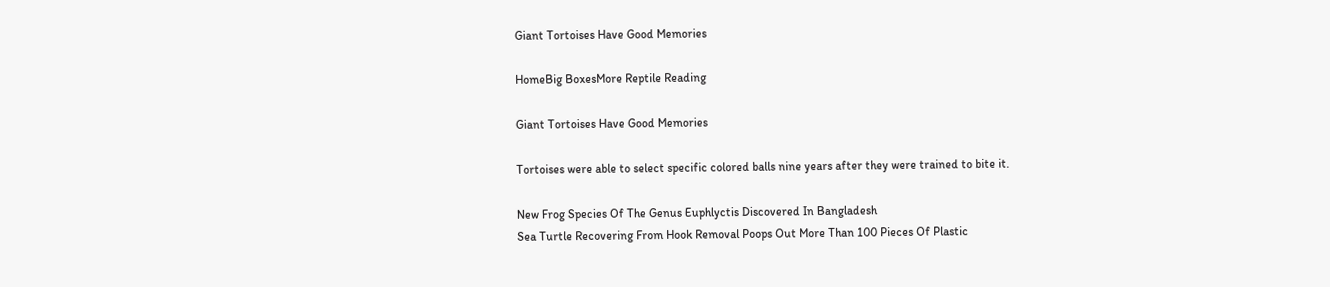Giant Tortoises Have Good Memories

HomeBig BoxesMore Reptile Reading

Giant Tortoises Have Good Memories

Tortoises were able to select specific colored balls nine years after they were trained to bite it.

New Frog Species Of The Genus Euphlyctis Discovered In Bangladesh
Sea Turtle Recovering From Hook Removal Poops Out More Than 100 Pieces Of Plastic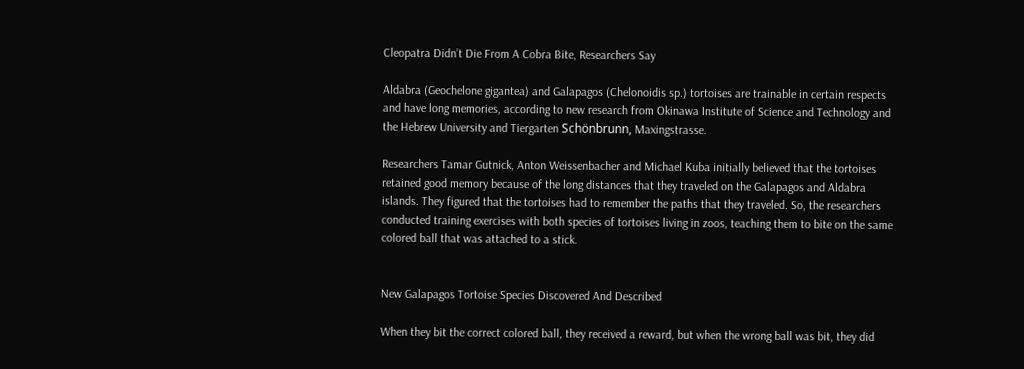Cleopatra Didn’t Die From A Cobra Bite, Researchers Say

Aldabra (Geochelone gigantea) and Galapagos (Chelonoidis sp.) tortoises are trainable in certain respects and have long memories, according to new research from Okinawa Institute of Science and Technology and the Hebrew University and Tiergarten Schönbrunn, Maxingstrasse.

Researchers Tamar Gutnick, Anton Weissenbacher and Michael Kuba initially believed that the tortoises retained good memory because of the long distances that they traveled on the Galapagos and Aldabra islands. They figured that the tortoises had to remember the paths that they traveled. So, the researchers conducted training exercises with both species of tortoises living in zoos, teaching them to bite on the same colored ball that was attached to a stick.


New Galapagos Tortoise Species Discovered And Described

When they bit the correct colored ball, they received a reward, but when the wrong ball was bit, they did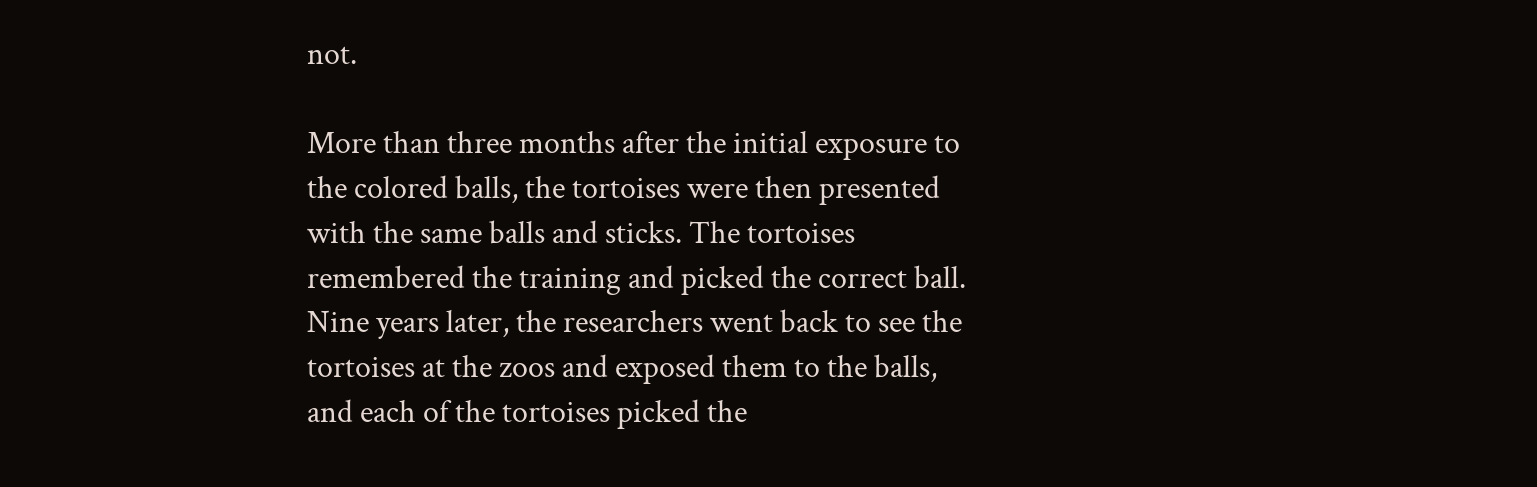not.

More than three months after the initial exposure to the colored balls, the tortoises were then presented with the same balls and sticks. The tortoises remembered the training and picked the correct ball. Nine years later, the researchers went back to see the tortoises at the zoos and exposed them to the balls, and each of the tortoises picked the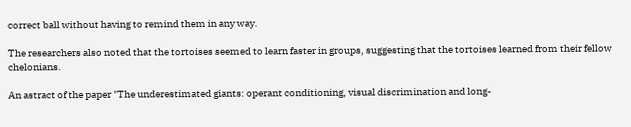correct ball without having to remind them in any way.

The researchers also noted that the tortoises seemed to learn faster in groups, suggesting that the tortoises learned from their fellow chelonians.

An astract of the paper "The underestimated giants: operant conditioning, visual discrimination and long-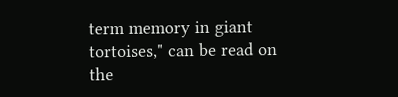term memory in giant tortoises," can be read on the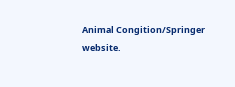Animal Congition/Springer website.